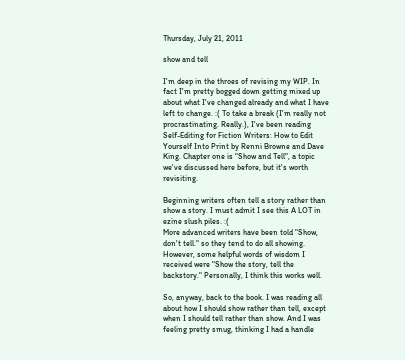Thursday, July 21, 2011

show and tell

I'm deep in the throes of revising my WIP. In fact I'm pretty bogged down getting mixed up about what I've changed already and what I have left to change. :( To take a break (I'm really not procrastinating. Really.), I've been reading Self-Editing for Fiction Writers: How to Edit Yourself Into Print by Renni Browne and Dave King. Chapter one is "Show and Tell", a topic we've discussed here before, but it's worth revisiting.

Beginning writers often tell a story rather than show a story. I must admit I see this A LOT in ezine slush piles. :(
More advanced writers have been told "Show, don't tell." so they tend to do all showing.
However, some helpful words of wisdom I received were "Show the story, tell the backstory." Personally, I think this works well.

So, anyway, back to the book. I was reading all about how I should show rather than tell, except when I should tell rather than show. And I was feeling pretty smug, thinking I had a handle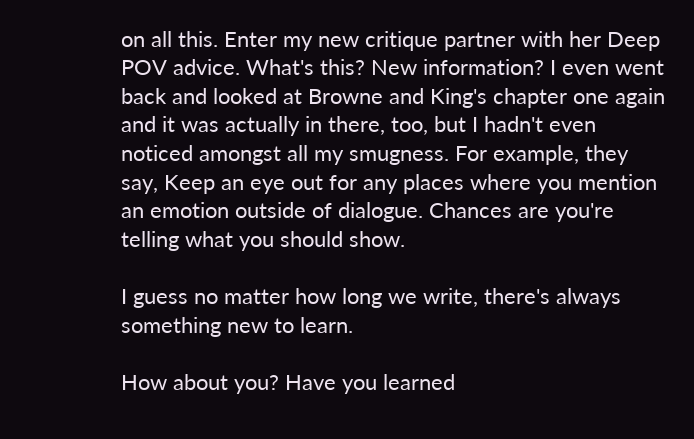on all this. Enter my new critique partner with her Deep POV advice. What's this? New information? I even went back and looked at Browne and King's chapter one again and it was actually in there, too, but I hadn't even noticed amongst all my smugness. For example, they say, Keep an eye out for any places where you mention an emotion outside of dialogue. Chances are you're telling what you should show.

I guess no matter how long we write, there's always something new to learn.

How about you? Have you learned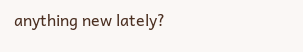anything new lately?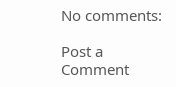No comments:

Post a Comment